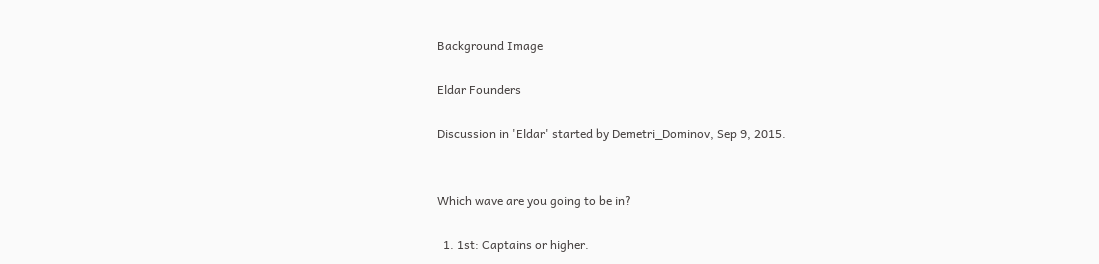Background Image

Eldar Founders

Discussion in 'Eldar' started by Demetri_Dominov, Sep 9, 2015.


Which wave are you going to be in?

  1. 1st: Captains or higher.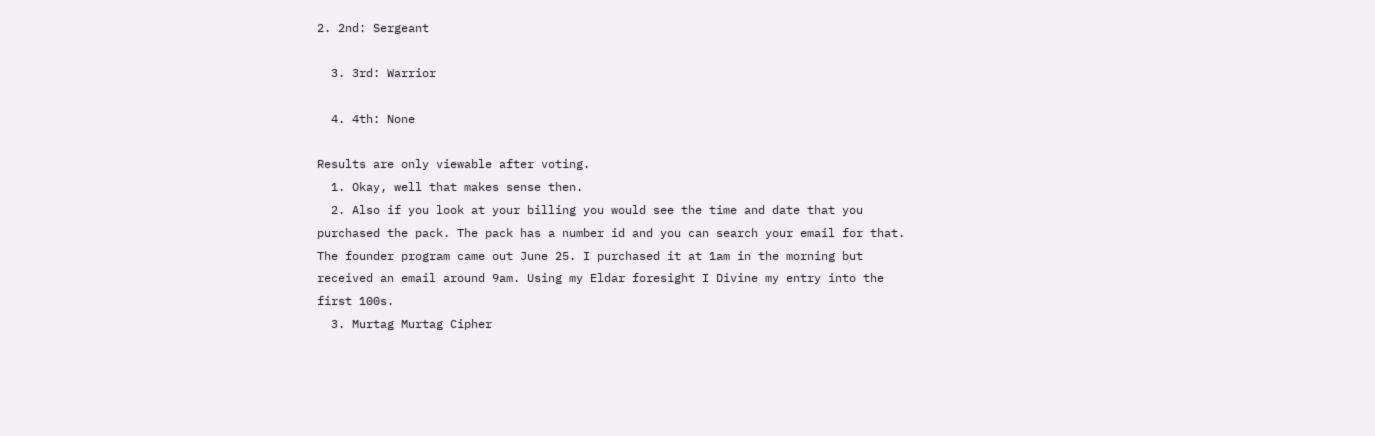2. 2nd: Sergeant

  3. 3rd: Warrior

  4. 4th: None

Results are only viewable after voting.
  1. Okay, well that makes sense then.
  2. Also if you look at your billing you would see the time and date that you purchased the pack. The pack has a number id and you can search your email for that. The founder program came out June 25. I purchased it at 1am in the morning but received an email around 9am. Using my Eldar foresight I Divine my entry into the first 100s.
  3. Murtag Murtag Cipher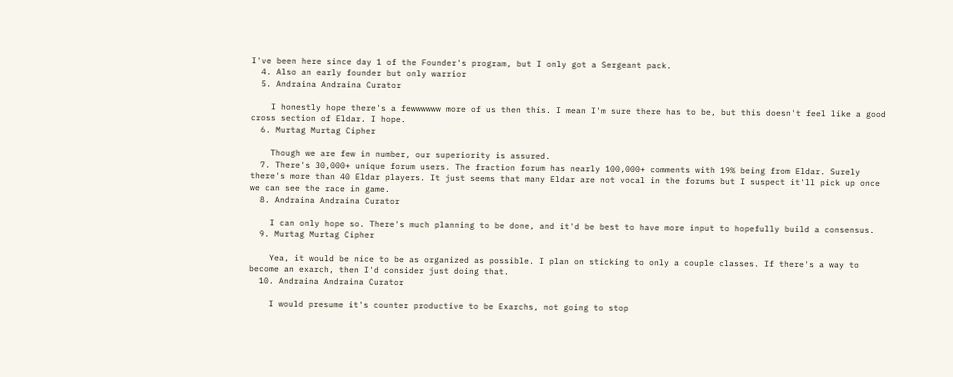I've been here since day 1 of the Founder's program, but I only got a Sergeant pack.
  4. Also an early founder but only warrior
  5. Andraina Andraina Curator

    I honestly hope there's a fewwwwww more of us then this. I mean I'm sure there has to be, but this doesn't feel like a good cross section of Eldar. I hope.
  6. Murtag Murtag Cipher

    Though we are few in number, our superiority is assured.
  7. There's 30,000+ unique forum users. The fraction forum has nearly 100,000+ comments with 19% being from Eldar. Surely there's more than 40 Eldar players. It just seems that many Eldar are not vocal in the forums but I suspect it'll pick up once we can see the race in game.
  8. Andraina Andraina Curator

    I can only hope so. There's much planning to be done, and it'd be best to have more input to hopefully build a consensus.
  9. Murtag Murtag Cipher

    Yea, it would be nice to be as organized as possible. I plan on sticking to only a couple classes. If there's a way to become an exarch, then I'd consider just doing that.
  10. Andraina Andraina Curator

    I would presume it's counter productive to be Exarchs, not going to stop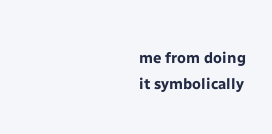me from doing it symbolically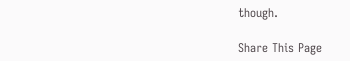though.

Share This Page